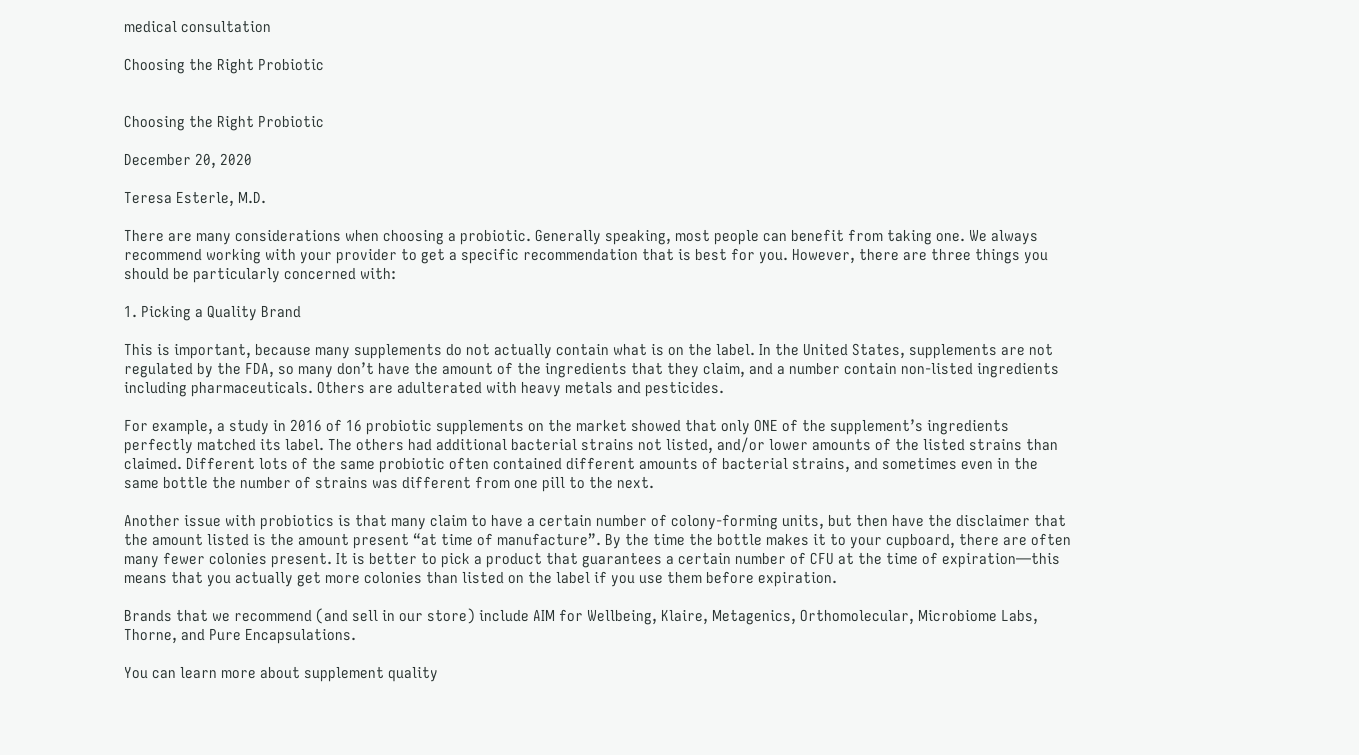medical consultation

Choosing the Right Probiotic


Choosing the Right Probiotic

December 20, 2020

Teresa Esterle, M.D.

There are many considerations when choosing a probiotic. Generally speaking, most people can benefit from taking one. We always recommend working with your provider to get a specific recommendation that is best for you. However, there are three things you should be particularly concerned with:

1. Picking a Quality Brand

This is important, because many supplements do not actually contain what is on the label. In the United States, supplements are not regulated by the FDA, so many don’t have the amount of the ingredients that they claim, and a number contain non-listed ingredients including pharmaceuticals. Others are adulterated with heavy metals and pesticides.

For example, a study in 2016 of 16 probiotic supplements on the market showed that only ONE of the supplement’s ingredients perfectly matched its label. The others had additional bacterial strains not listed, and/or lower amounts of the listed strains than claimed. Different lots of the same probiotic often contained different amounts of bacterial strains, and sometimes even in the same bottle the number of strains was different from one pill to the next.

Another issue with probiotics is that many claim to have a certain number of colony-forming units, but then have the disclaimer that the amount listed is the amount present “at time of manufacture”. By the time the bottle makes it to your cupboard, there are often many fewer colonies present. It is better to pick a product that guarantees a certain number of CFU at the time of expiration—this means that you actually get more colonies than listed on the label if you use them before expiration.

Brands that we recommend (and sell in our store) include AIM for Wellbeing, Klaire, Metagenics, Orthomolecular, Microbiome Labs, Thorne, and Pure Encapsulations.

You can learn more about supplement quality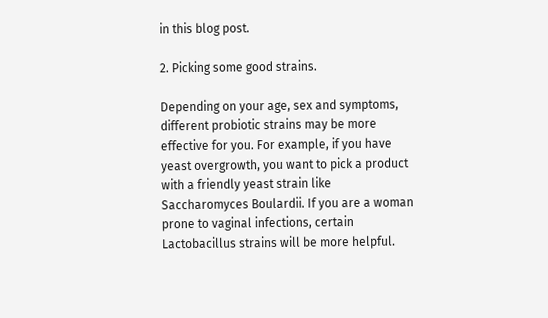in this blog post.

2. Picking some good strains.

Depending on your age, sex and symptoms, different probiotic strains may be more effective for you. For example, if you have yeast overgrowth, you want to pick a product with a friendly yeast strain like Saccharomyces Boulardii. If you are a woman prone to vaginal infections, certain Lactobacillus strains will be more helpful.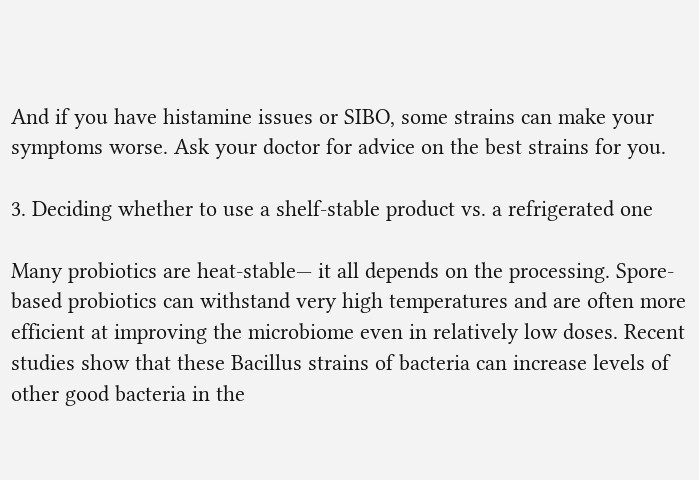And if you have histamine issues or SIBO, some strains can make your symptoms worse. Ask your doctor for advice on the best strains for you.

3. Deciding whether to use a shelf-stable product vs. a refrigerated one

Many probiotics are heat-stable— it all depends on the processing. Spore-based probiotics can withstand very high temperatures and are often more efficient at improving the microbiome even in relatively low doses. Recent studies show that these Bacillus strains of bacteria can increase levels of other good bacteria in the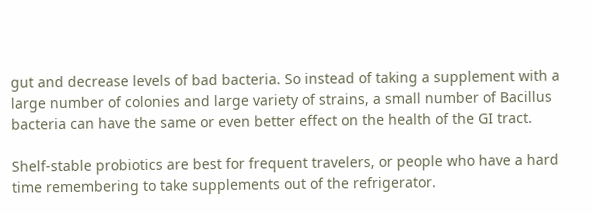gut and decrease levels of bad bacteria. So instead of taking a supplement with a large number of colonies and large variety of strains, a small number of Bacillus bacteria can have the same or even better effect on the health of the GI tract.

Shelf-stable probiotics are best for frequent travelers, or people who have a hard time remembering to take supplements out of the refrigerator.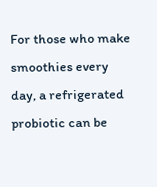For those who make smoothies every day, a refrigerated probiotic can be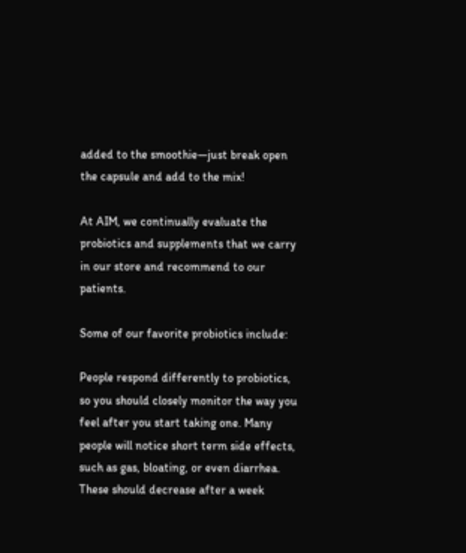added to the smoothie—just break open the capsule and add to the mix!

At AIM, we continually evaluate the probiotics and supplements that we carry in our store and recommend to our patients.

Some of our favorite probiotics include:

People respond differently to probiotics, so you should closely monitor the way you feel after you start taking one. Many people will notice short term side effects, such as gas, bloating, or even diarrhea. These should decrease after a week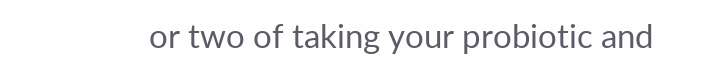or two of taking your probiotic and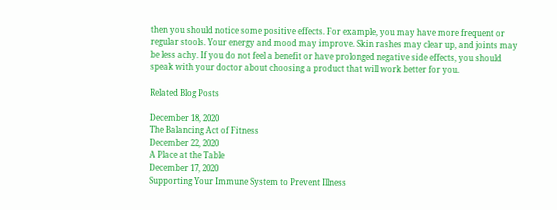then you should notice some positive effects. For example, you may have more frequent or regular stools. Your energy and mood may improve. Skin rashes may clear up, and joints may be less achy. If you do not feel a benefit or have prolonged negative side effects, you should speak with your doctor about choosing a product that will work better for you.

Related Blog Posts

December 18, 2020
The Balancing Act of Fitness
December 22, 2020
A Place at the Table
December 17, 2020
Supporting Your Immune System to Prevent Illness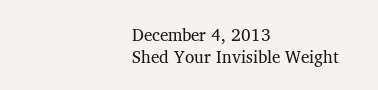December 4, 2013
Shed Your Invisible Weight